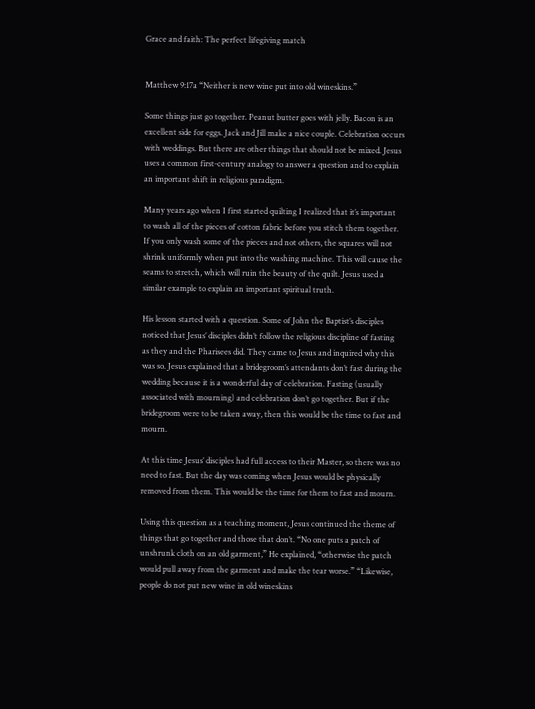Grace and faith: The perfect lifegiving match


Matthew 9:17a “Neither is new wine put into old wineskins.”

Some things just go together. Peanut butter goes with jelly. Bacon is an excellent side for eggs. Jack and Jill make a nice couple. Celebration occurs with weddings. But there are other things that should not be mixed. Jesus uses a common first-century analogy to answer a question and to explain an important shift in religious paradigm.

Many years ago when I first started quilting I realized that it’s important to wash all of the pieces of cotton fabric before you stitch them together. If you only wash some of the pieces and not others, the squares will not shrink uniformly when put into the washing machine. This will cause the seams to stretch, which will ruin the beauty of the quilt. Jesus used a similar example to explain an important spiritual truth.

His lesson started with a question. Some of John the Baptist’s disciples noticed that Jesus’ disciples didn’t follow the religious discipline of fasting as they and the Pharisees did. They came to Jesus and inquired why this was so. Jesus explained that a bridegroom’s attendants don’t fast during the wedding because it is a wonderful day of celebration. Fasting (usually associated with mourning) and celebration don’t go together. But if the bridegroom were to be taken away, then this would be the time to fast and mourn.

At this time Jesus’ disciples had full access to their Master, so there was no need to fast. But the day was coming when Jesus would be physically removed from them. This would be the time for them to fast and mourn.

Using this question as a teaching moment, Jesus continued the theme of things that go together and those that don’t. “No one puts a patch of unshrunk cloth on an old garment,” He explained, “otherwise the patch would pull away from the garment and make the tear worse.” “Likewise, people do not put new wine in old wineskins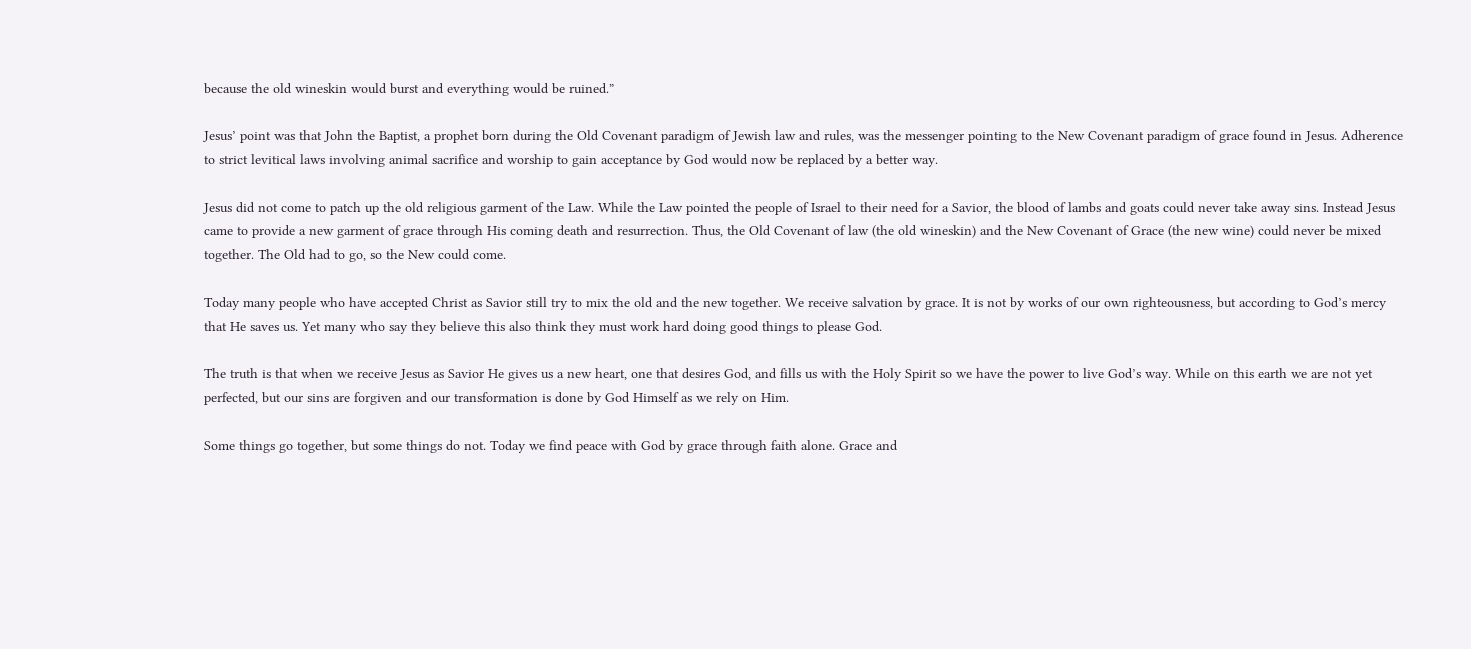because the old wineskin would burst and everything would be ruined.”

Jesus’ point was that John the Baptist, a prophet born during the Old Covenant paradigm of Jewish law and rules, was the messenger pointing to the New Covenant paradigm of grace found in Jesus. Adherence to strict levitical laws involving animal sacrifice and worship to gain acceptance by God would now be replaced by a better way.

Jesus did not come to patch up the old religious garment of the Law. While the Law pointed the people of Israel to their need for a Savior, the blood of lambs and goats could never take away sins. Instead Jesus came to provide a new garment of grace through His coming death and resurrection. Thus, the Old Covenant of law (the old wineskin) and the New Covenant of Grace (the new wine) could never be mixed together. The Old had to go, so the New could come.

Today many people who have accepted Christ as Savior still try to mix the old and the new together. We receive salvation by grace. It is not by works of our own righteousness, but according to God’s mercy that He saves us. Yet many who say they believe this also think they must work hard doing good things to please God.

The truth is that when we receive Jesus as Savior He gives us a new heart, one that desires God, and fills us with the Holy Spirit so we have the power to live God’s way. While on this earth we are not yet perfected, but our sins are forgiven and our transformation is done by God Himself as we rely on Him.

Some things go together, but some things do not. Today we find peace with God by grace through faith alone. Grace and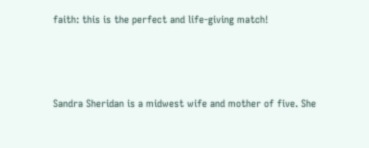faith: this is the perfect and life-giving match!



Sandra Sheridan is a midwest wife and mother of five. She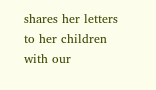shares her letters to her children with our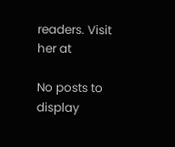readers. Visit her at

No posts to display